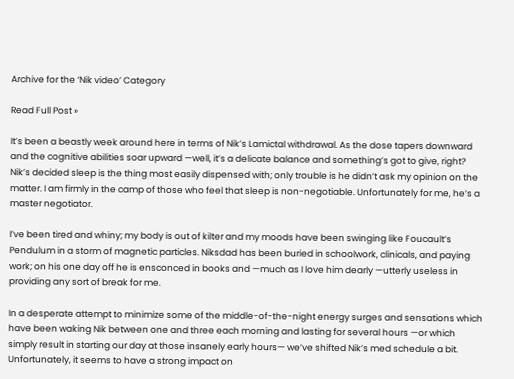Archive for the ‘Nik video’ Category

Read Full Post »

It’s been a beastly week around here in terms of Nik’s Lamictal withdrawal. As the dose tapers downward and the cognitive abilities soar upward —well, it’s a delicate balance and something’s got to give, right? Nik’s decided sleep is the thing most easily dispensed with; only trouble is he didn’t ask my opinion on the matter. I am firmly in the camp of those who feel that sleep is non-negotiable. Unfortunately for me, he’s a master negotiator.

I’ve been tired and whiny; my body is out of kilter and my moods have been swinging like Foucault’s Pendulum in a storm of magnetic particles. Niksdad has been buried in schoolwork, clinicals, and paying work; on his one day off he is ensconced in books and —much as I love him dearly —utterly useless in providing any sort of break for me.

In a desperate attempt to minimize some of the middle-of-the-night energy surges and sensations which have been waking Nik between one and three each morning and lasting for several hours —or which simply result in starting our day at those insanely early hours— we’ve shifted Nik’s med schedule a bit. Unfortunately, it seems to have a strong impact on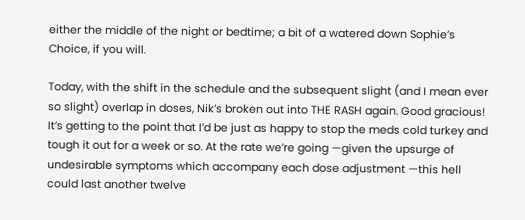either the middle of the night or bedtime; a bit of a watered down Sophie’s Choice, if you will.

Today, with the shift in the schedule and the subsequent slight (and I mean ever so slight) overlap in doses, Nik’s broken out into THE RASH again. Good gracious! It’s getting to the point that I’d be just as happy to stop the meds cold turkey and tough it out for a week or so. At the rate we’re going —given the upsurge of undesirable symptoms which accompany each dose adjustment —this hell could last another twelve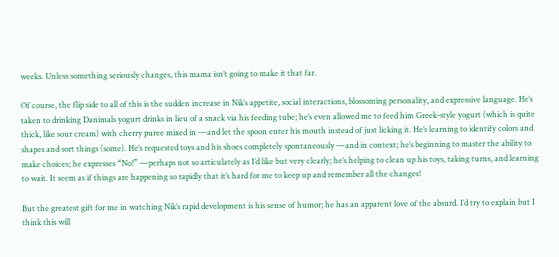weeks. Unless something seriously changes, this mama isn’t going to make it that far.

Of course, the flip side to all of this is the sudden increase in Nik’s appetite, social interactions, blossoming personality, and expressive language. He’s taken to drinking Danimals yogurt drinks in lieu of a snack via his feeding tube; he’s even allowed me to feed him Greek-style yogurt (which is quite thick, like sour cream) with cherry puree mixed in —and let the spoon enter his mouth instead of just licking it. He’s learning to identify colors and shapes and sort things (some). He’s requested toys and his shoes completely spontaneously —and in context; he’s beginning to master the ability to make choices; he expresses “No!” —perhaps not so articulately as I’d like but very clearly; he’s helping to clean up his toys, taking turns, and learning to wait. It seem as if things are happening so rapidly that it’s hard for me to keep up and remember all the changes!

But the greatest gift for me in watching Nik’s rapid development is his sense of humor; he has an apparent love of the absurd. I’d try to explain but I think this will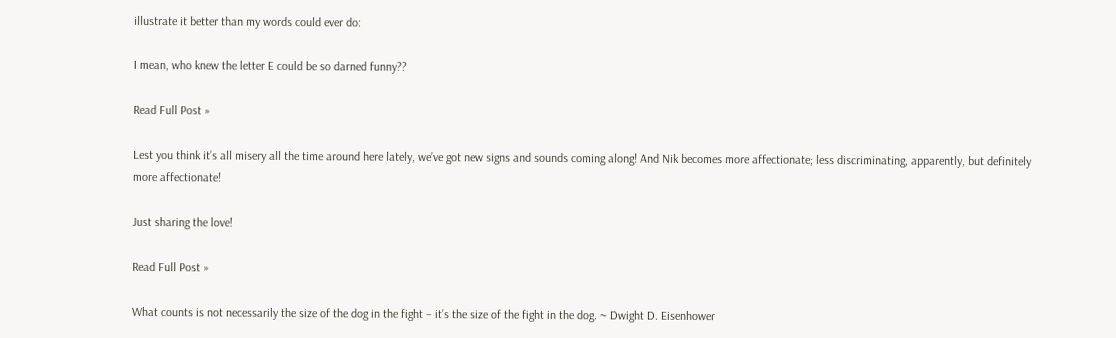illustrate it better than my words could ever do:

I mean, who knew the letter E could be so darned funny??

Read Full Post »

Lest you think it’s all misery all the time around here lately, we’ve got new signs and sounds coming along! And Nik becomes more affectionate; less discriminating, apparently, but definitely more affectionate!

Just sharing the love!

Read Full Post »

What counts is not necessarily the size of the dog in the fight – it’s the size of the fight in the dog. ~ Dwight D. Eisenhower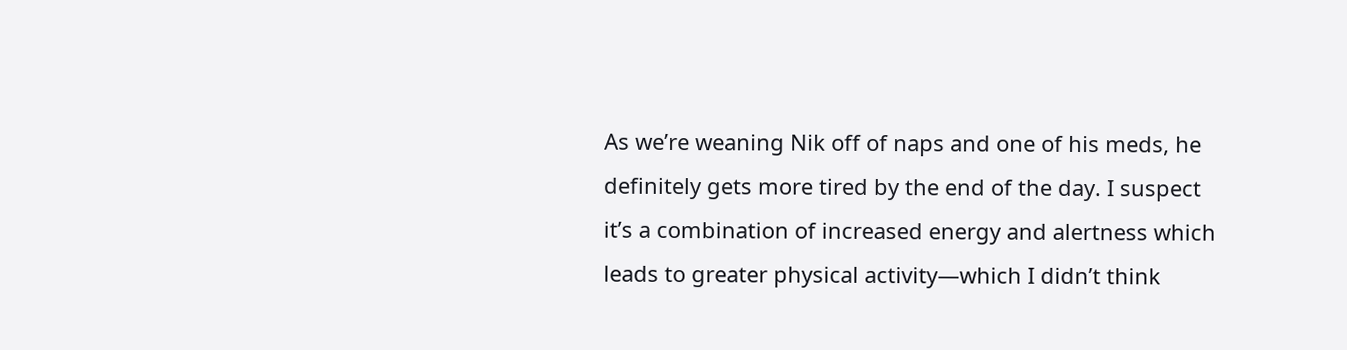As we’re weaning Nik off of naps and one of his meds, he definitely gets more tired by the end of the day. I suspect it’s a combination of increased energy and alertness which leads to greater physical activity—which I didn’t think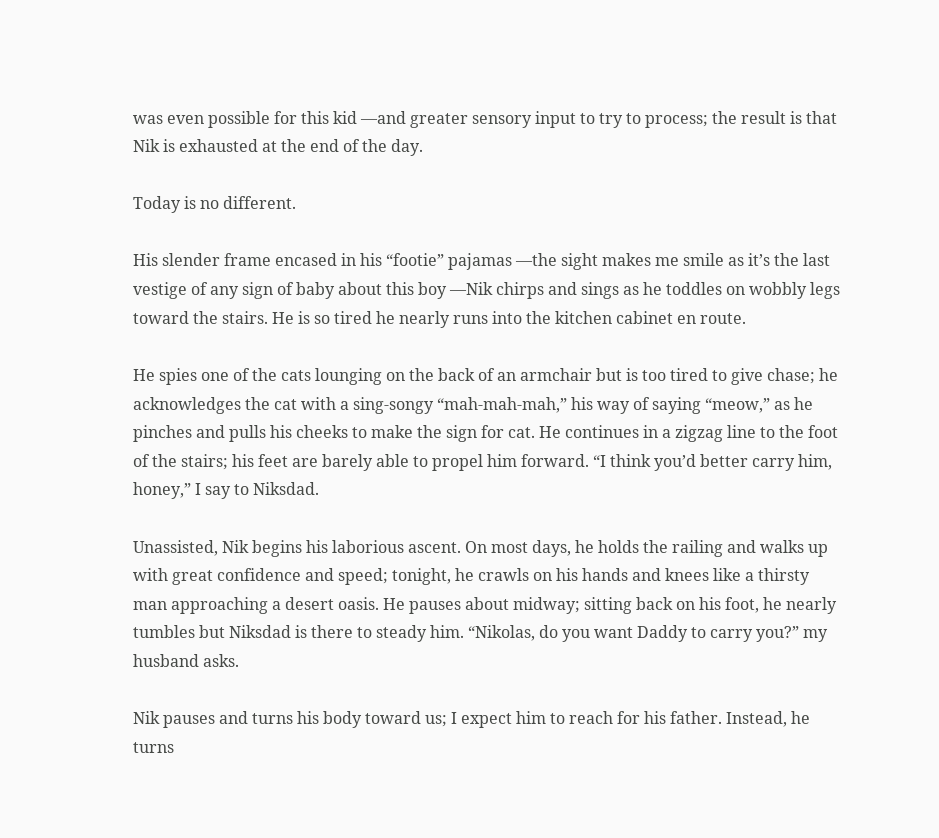was even possible for this kid —and greater sensory input to try to process; the result is that Nik is exhausted at the end of the day.

Today is no different.

His slender frame encased in his “footie” pajamas —the sight makes me smile as it’s the last vestige of any sign of baby about this boy —Nik chirps and sings as he toddles on wobbly legs toward the stairs. He is so tired he nearly runs into the kitchen cabinet en route.

He spies one of the cats lounging on the back of an armchair but is too tired to give chase; he acknowledges the cat with a sing-songy “mah-mah-mah,” his way of saying “meow,” as he pinches and pulls his cheeks to make the sign for cat. He continues in a zigzag line to the foot of the stairs; his feet are barely able to propel him forward. “I think you’d better carry him, honey,” I say to Niksdad.

Unassisted, Nik begins his laborious ascent. On most days, he holds the railing and walks up with great confidence and speed; tonight, he crawls on his hands and knees like a thirsty man approaching a desert oasis. He pauses about midway; sitting back on his foot, he nearly tumbles but Niksdad is there to steady him. “Nikolas, do you want Daddy to carry you?” my husband asks.

Nik pauses and turns his body toward us; I expect him to reach for his father. Instead, he turns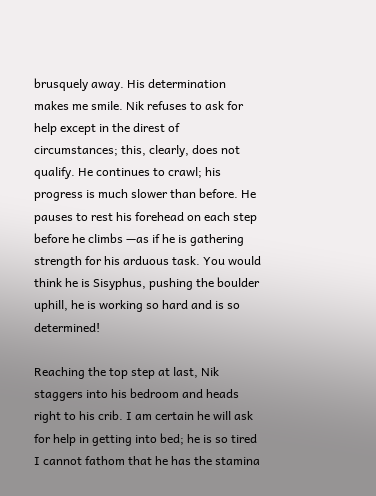brusquely away. His determination makes me smile. Nik refuses to ask for help except in the direst of circumstances; this, clearly, does not qualify. He continues to crawl; his progress is much slower than before. He pauses to rest his forehead on each step before he climbs —as if he is gathering strength for his arduous task. You would think he is Sisyphus, pushing the boulder uphill, he is working so hard and is so determined!

Reaching the top step at last, Nik staggers into his bedroom and heads right to his crib. I am certain he will ask for help in getting into bed; he is so tired I cannot fathom that he has the stamina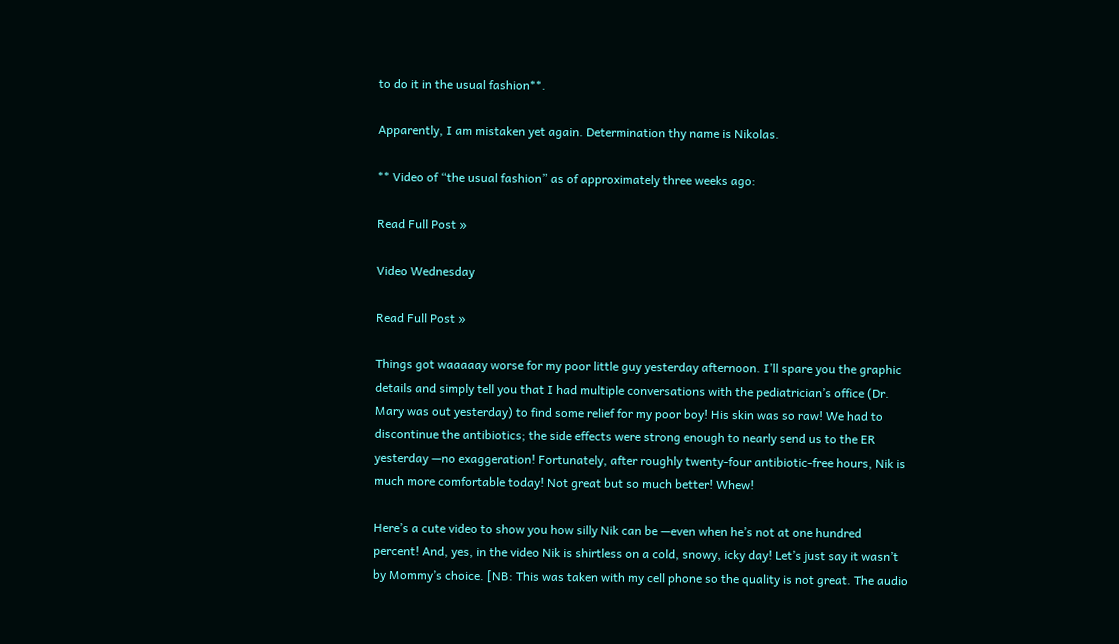to do it in the usual fashion**.

Apparently, I am mistaken yet again. Determination thy name is Nikolas.

** Video of “the usual fashion” as of approximately three weeks ago:

Read Full Post »

Video Wednesday

Read Full Post »

Things got waaaaay worse for my poor little guy yesterday afternoon. I’ll spare you the graphic details and simply tell you that I had multiple conversations with the pediatrician’s office (Dr. Mary was out yesterday) to find some relief for my poor boy! His skin was so raw! We had to discontinue the antibiotics; the side effects were strong enough to nearly send us to the ER yesterday —no exaggeration! Fortunately, after roughly twenty-four antibiotic-free hours, Nik is much more comfortable today! Not great but so much better! Whew!

Here’s a cute video to show you how silly Nik can be —even when he’s not at one hundred percent! And, yes, in the video Nik is shirtless on a cold, snowy, icky day! Let’s just say it wasn’t by Mommy’s choice. [NB: This was taken with my cell phone so the quality is not great. The audio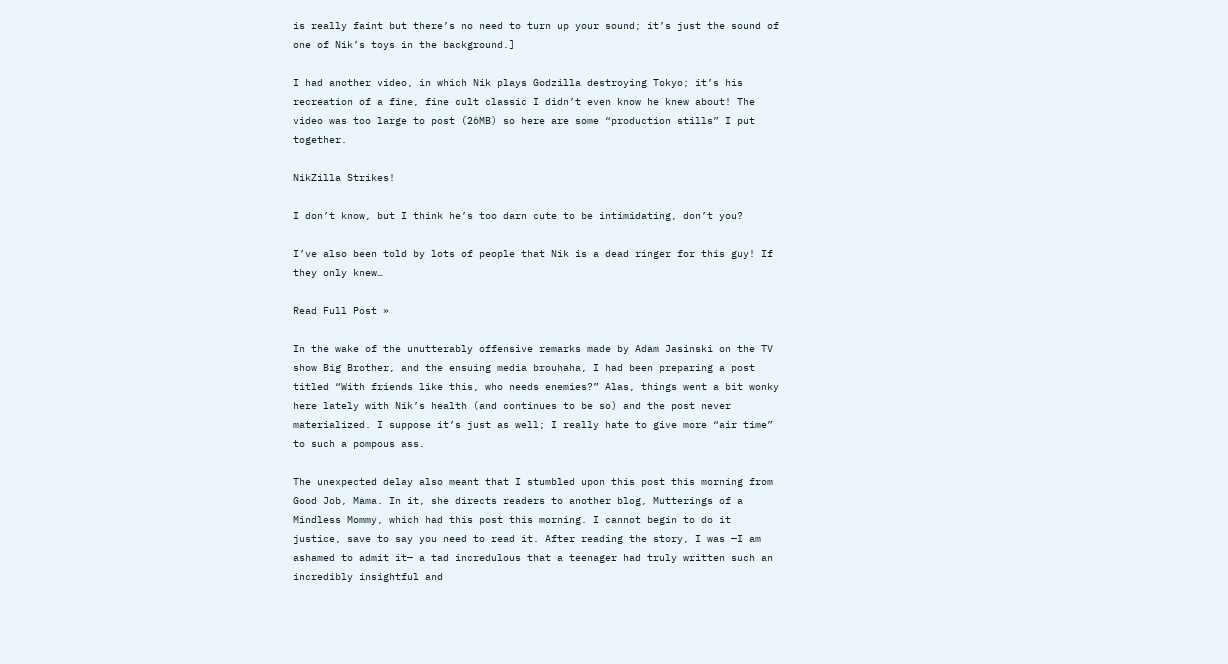is really faint but there’s no need to turn up your sound; it’s just the sound of one of Nik’s toys in the background.]

I had another video, in which Nik plays Godzilla destroying Tokyo; it’s his recreation of a fine, fine cult classic I didn’t even know he knew about! The video was too large to post (26MB) so here are some “production stills” I put together.

NikZilla Strikes!

I don’t know, but I think he’s too darn cute to be intimidating, don’t you?

I’ve also been told by lots of people that Nik is a dead ringer for this guy! If they only knew…

Read Full Post »

In the wake of the unutterably offensive remarks made by Adam Jasinski on the TV show Big Brother, and the ensuing media brouhaha, I had been preparing a post titled “With friends like this, who needs enemies?” Alas, things went a bit wonky here lately with Nik’s health (and continues to be so) and the post never materialized. I suppose it’s just as well; I really hate to give more “air time” to such a pompous ass.

The unexpected delay also meant that I stumbled upon this post this morning from Good Job, Mama. In it, she directs readers to another blog, Mutterings of a Mindless Mommy, which had this post this morning. I cannot begin to do it justice, save to say you need to read it. After reading the story, I was —I am ashamed to admit it— a tad incredulous that a teenager had truly written such an incredibly insightful and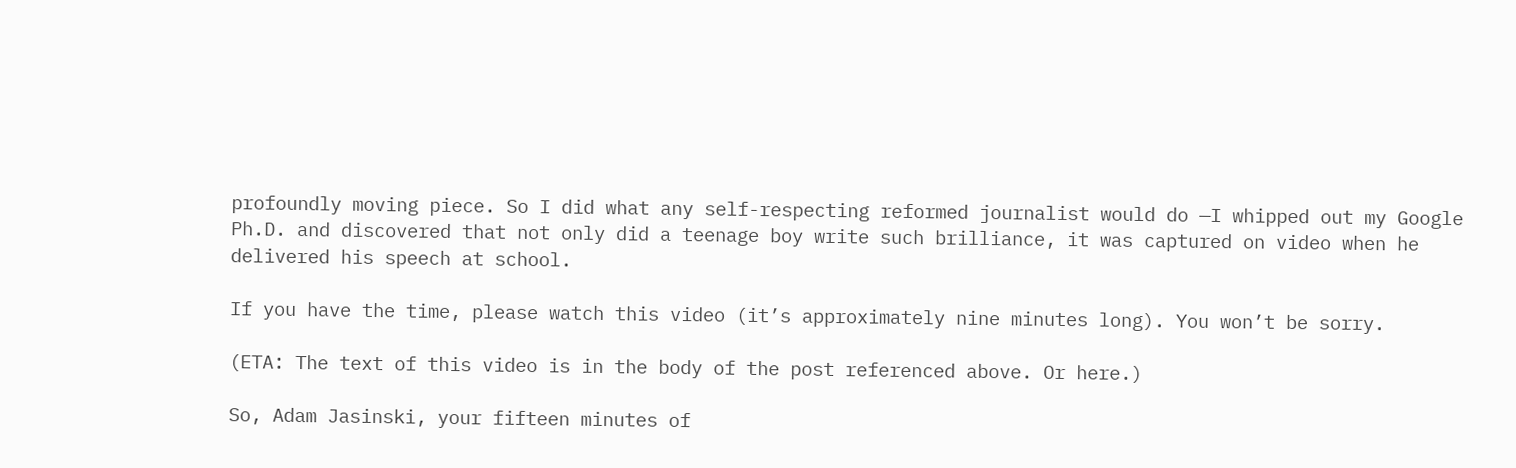profoundly moving piece. So I did what any self-respecting reformed journalist would do —I whipped out my Google Ph.D. and discovered that not only did a teenage boy write such brilliance, it was captured on video when he delivered his speech at school.

If you have the time, please watch this video (it’s approximately nine minutes long). You won’t be sorry.

(ETA: The text of this video is in the body of the post referenced above. Or here.)

So, Adam Jasinski, your fifteen minutes of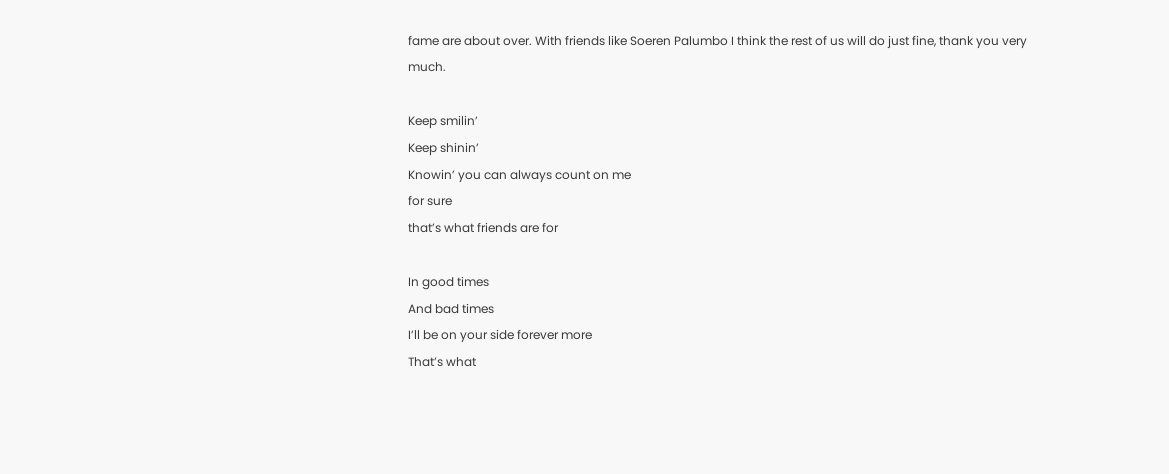fame are about over. With friends like Soeren Palumbo I think the rest of us will do just fine, thank you very much.

Keep smilin’
Keep shinin’
Knowin’ you can always count on me
for sure
that’s what friends are for

In good times
And bad times
I’ll be on your side forever more
That’s what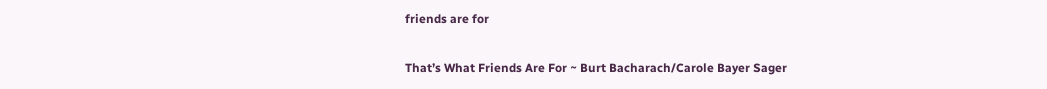friends are for

That’s What Friends Are For ~ Burt Bacharach/Carole Bayer Sager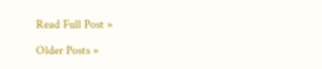Read Full Post »

Older Posts »